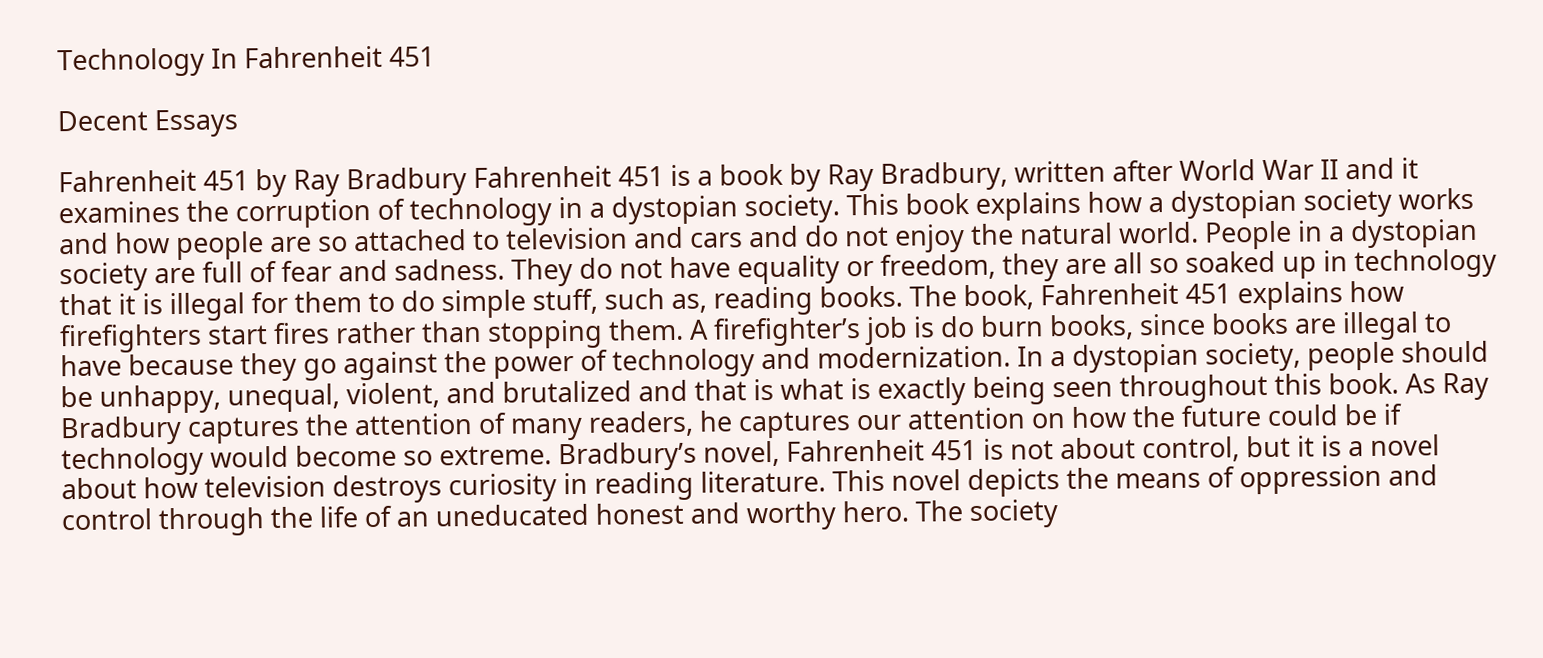Technology In Fahrenheit 451

Decent Essays

Fahrenheit 451 by Ray Bradbury Fahrenheit 451 is a book by Ray Bradbury, written after World War II and it examines the corruption of technology in a dystopian society. This book explains how a dystopian society works and how people are so attached to television and cars and do not enjoy the natural world. People in a dystopian society are full of fear and sadness. They do not have equality or freedom, they are all so soaked up in technology that it is illegal for them to do simple stuff, such as, reading books. The book, Fahrenheit 451 explains how firefighters start fires rather than stopping them. A firefighter’s job is do burn books, since books are illegal to have because they go against the power of technology and modernization. In a dystopian society, people should be unhappy, unequal, violent, and brutalized and that is what is exactly being seen throughout this book. As Ray Bradbury captures the attention of many readers, he captures our attention on how the future could be if technology would become so extreme. Bradbury’s novel, Fahrenheit 451 is not about control, but it is a novel about how television destroys curiosity in reading literature. This novel depicts the means of oppression and control through the life of an uneducated honest and worthy hero. The society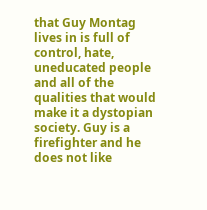that Guy Montag lives in is full of control, hate, uneducated people and all of the qualities that would make it a dystopian society. Guy is a firefighter and he does not like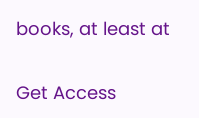books, at least at

Get Access